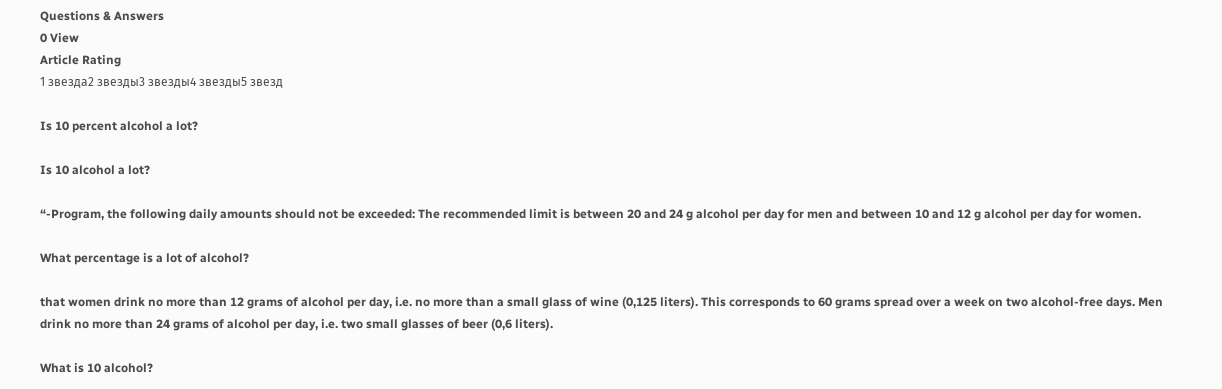Questions & Answers
0 View
Article Rating
1 звезда2 звезды3 звезды4 звезды5 звезд

Is 10 percent alcohol a lot?

Is 10 alcohol a lot?

“-Program, the following daily amounts should not be exceeded: The recommended limit is between 20 and 24 g alcohol per day for men and between 10 and 12 g alcohol per day for women.

What percentage is a lot of alcohol?

that women drink no more than 12 grams of alcohol per day, i.e. no more than a small glass of wine (0,125 liters). This corresponds to 60 grams spread over a week on two alcohol-free days. Men drink no more than 24 grams of alcohol per day, i.e. two small glasses of beer (0,6 liters).

What is 10 alcohol?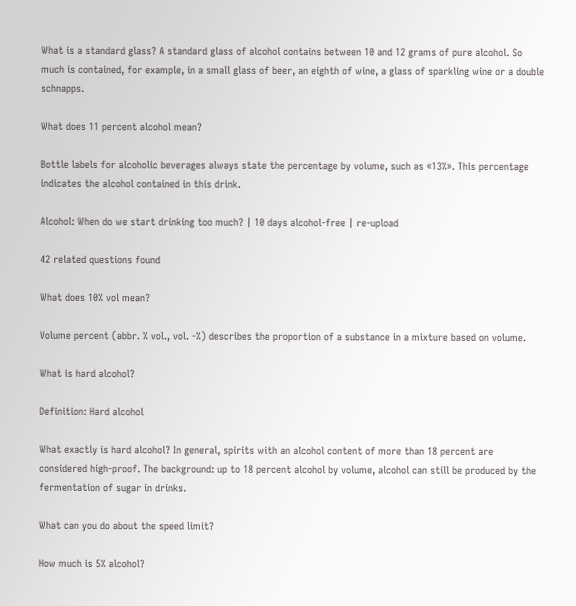What is a standard glass? A standard glass of alcohol contains between 10 and 12 grams of pure alcohol. So much is contained, for example, in a small glass of beer, an eighth of wine, a glass of sparkling wine or a double schnapps.

What does 11 percent alcohol mean?

Bottle labels for alcoholic beverages always state the percentage by volume, such as «13%». This percentage indicates the alcohol contained in this drink.

Alcohol: When do we start drinking too much? | 10 days alcohol-free | re-upload

42 related questions found

What does 10% vol mean?

Volume percent (abbr. % vol., vol. -%) describes the proportion of a substance in a mixture based on volume.

What is hard alcohol?

Definition: Hard alcohol

What exactly is hard alcohol? In general, spirits with an alcohol content of more than 18 percent are considered high-proof. The background: up to 18 percent alcohol by volume, alcohol can still be produced by the fermentation of sugar in drinks.

What can you do about the speed limit?

How much is 5% alcohol?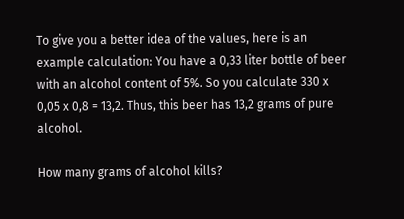To give you a better idea of the values, here is an example calculation: You have a 0,33 liter bottle of beer with an alcohol content of 5%. So you calculate 330 x 0,05 x 0,8 = 13,2. Thus, this beer has 13,2 grams of pure alcohol.

How many grams of alcohol kills?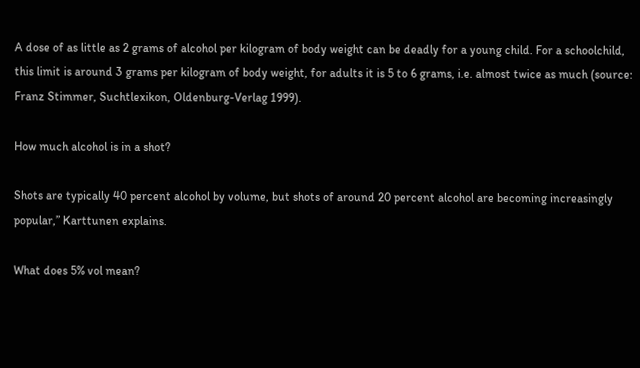A dose of as little as 2 grams of alcohol per kilogram of body weight can be deadly for a young child. For a schoolchild, this limit is around 3 grams per kilogram of body weight, for adults it is 5 to 6 grams, i.e. almost twice as much (source: Franz Stimmer, Suchtlexikon, Oldenburg-Verlag 1999).

How much alcohol is in a shot?

Shots are typically 40 percent alcohol by volume, but shots of around 20 percent alcohol are becoming increasingly popular,” Karttunen explains.

What does 5% vol mean?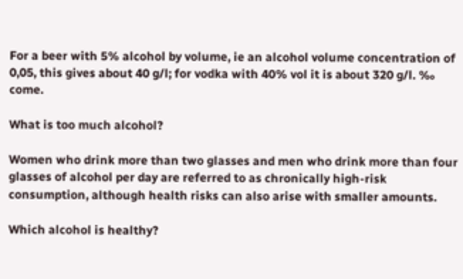For a beer with 5% alcohol by volume, ie an alcohol volume concentration of 0,05, this gives about 40 g/l; for vodka with 40% vol it is about 320 g/l. ‰ come.

What is too much alcohol?

Women who drink more than two glasses and men who drink more than four glasses of alcohol per day are referred to as chronically high-risk consumption, although health risks can also arise with smaller amounts.

Which alcohol is healthy?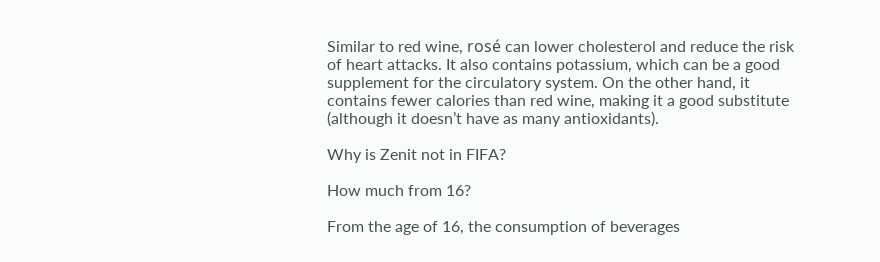Similar to red wine, rosé can lower cholesterol and reduce the risk of heart attacks. It also contains potassium, which can be a good supplement for the circulatory system. On the other hand, it contains fewer calories than red wine, making it a good substitute (although it doesn’t have as many antioxidants).

Why is Zenit not in FIFA?

How much from 16?

From the age of 16, the consumption of beverages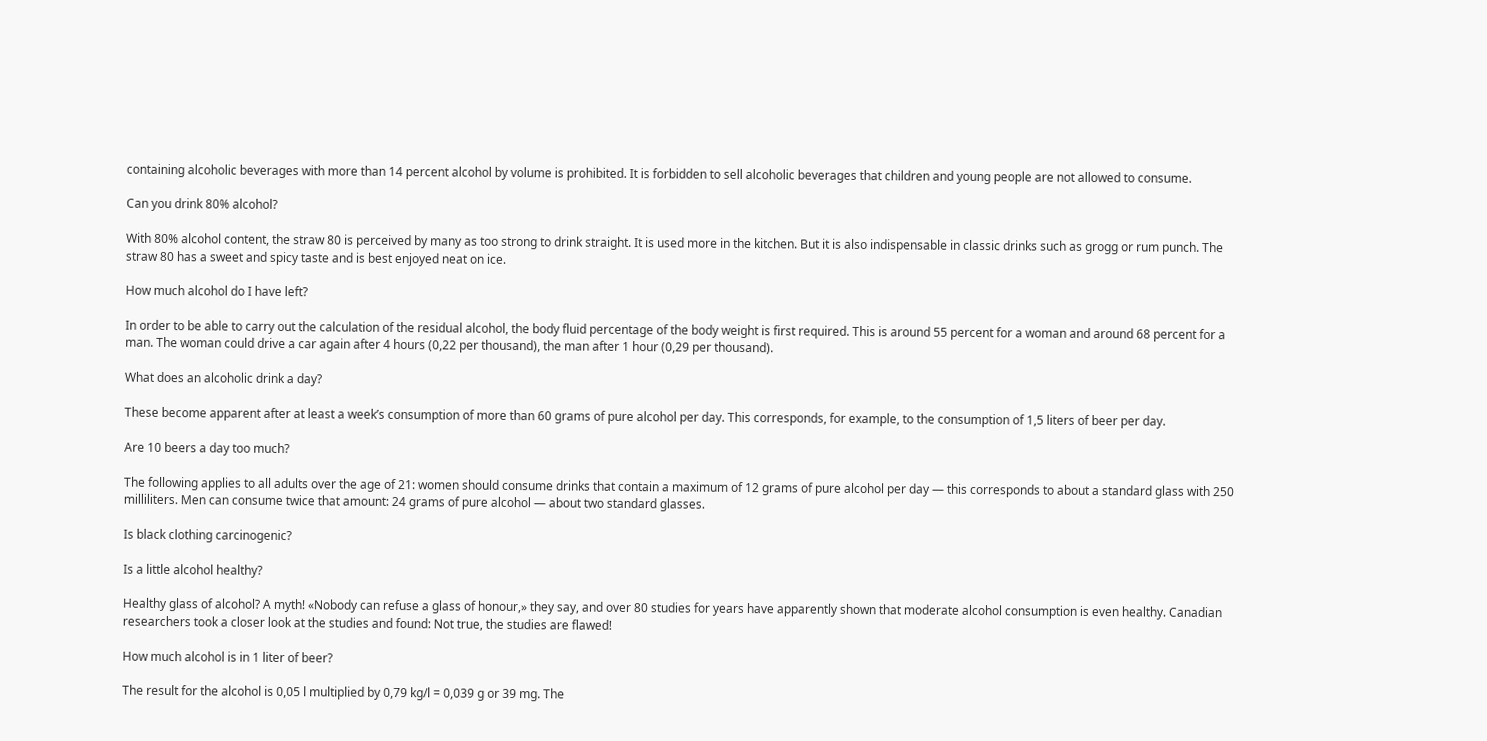containing alcoholic beverages with more than 14 percent alcohol by volume is prohibited. It is forbidden to sell alcoholic beverages that children and young people are not allowed to consume.

Can you drink 80% alcohol?

With 80% alcohol content, the straw 80 is perceived by many as too strong to drink straight. It is used more in the kitchen. But it is also indispensable in classic drinks such as grogg or rum punch. The straw 80 has a sweet and spicy taste and is best enjoyed neat on ice.

How much alcohol do I have left?

In order to be able to carry out the calculation of the residual alcohol, the body fluid percentage of the body weight is first required. This is around 55 percent for a woman and around 68 percent for a man. The woman could drive a car again after 4 hours (0,22 per thousand), the man after 1 hour (0,29 per thousand).

What does an alcoholic drink a day?

These become apparent after at least a week’s consumption of more than 60 grams of pure alcohol per day. This corresponds, for example, to the consumption of 1,5 liters of beer per day.

Are 10 beers a day too much?

The following applies to all adults over the age of 21: women should consume drinks that contain a maximum of 12 grams of pure alcohol per day — this corresponds to about a standard glass with 250 milliliters. Men can consume twice that amount: 24 grams of pure alcohol — about two standard glasses.

Is black clothing carcinogenic?

Is a little alcohol healthy?

Healthy glass of alcohol? A myth! «Nobody can refuse a glass of honour,» they say, and over 80 studies for years have apparently shown that moderate alcohol consumption is even healthy. Canadian researchers took a closer look at the studies and found: Not true, the studies are flawed!

How much alcohol is in 1 liter of beer?

The result for the alcohol is 0,05 l multiplied by 0,79 kg/l = 0,039 g or 39 mg. The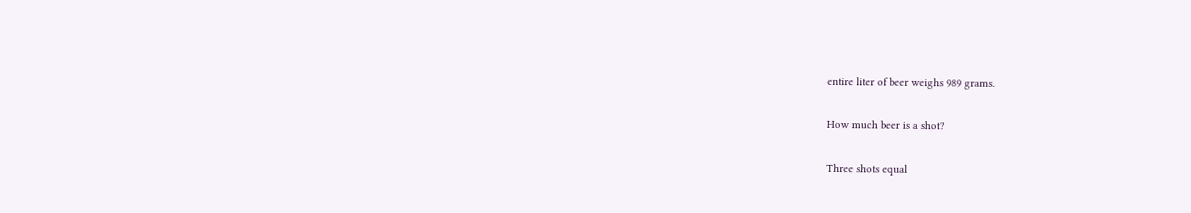entire liter of beer weighs 989 grams.

How much beer is a shot?

Three shots equal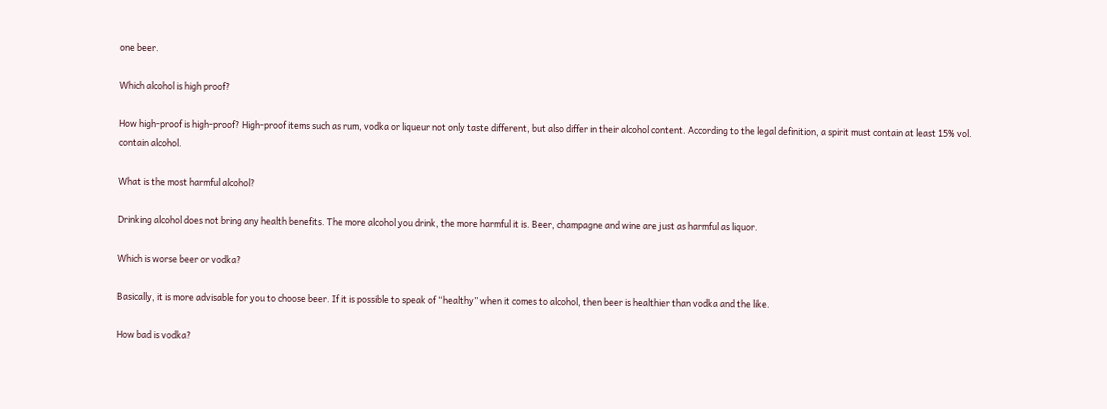one beer.

Which alcohol is high proof?

How high-proof is high-proof? High-proof items such as rum, vodka or liqueur not only taste different, but also differ in their alcohol content. According to the legal definition, a spirit must contain at least 15% vol. contain alcohol.

What is the most harmful alcohol?

Drinking alcohol does not bring any health benefits. The more alcohol you drink, the more harmful it is. Beer, champagne and wine are just as harmful as liquor.

Which is worse beer or vodka?

Basically, it is more advisable for you to choose beer. If it is possible to speak of “healthy” when it comes to alcohol, then beer is healthier than vodka and the like.

How bad is vodka?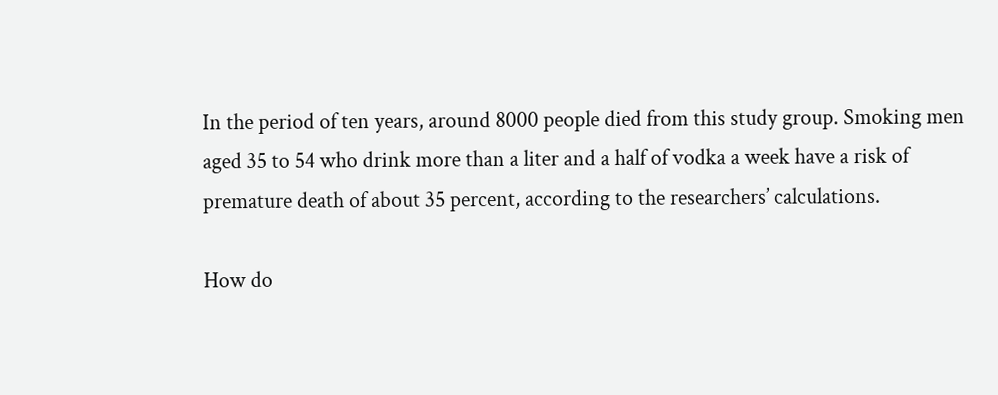In the period of ten years, around 8000 people died from this study group. Smoking men aged 35 to 54 who drink more than a liter and a half of vodka a week have a risk of premature death of about 35 percent, according to the researchers’ calculations.

How do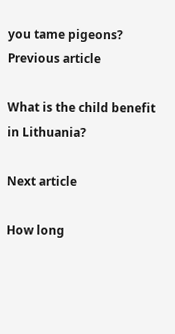you tame pigeons?
Previous article

What is the child benefit in Lithuania?

Next article

How long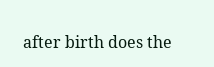after birth does the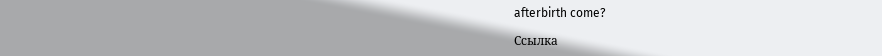afterbirth come?

Ссылка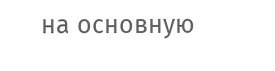на основную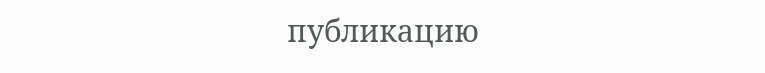публикацию